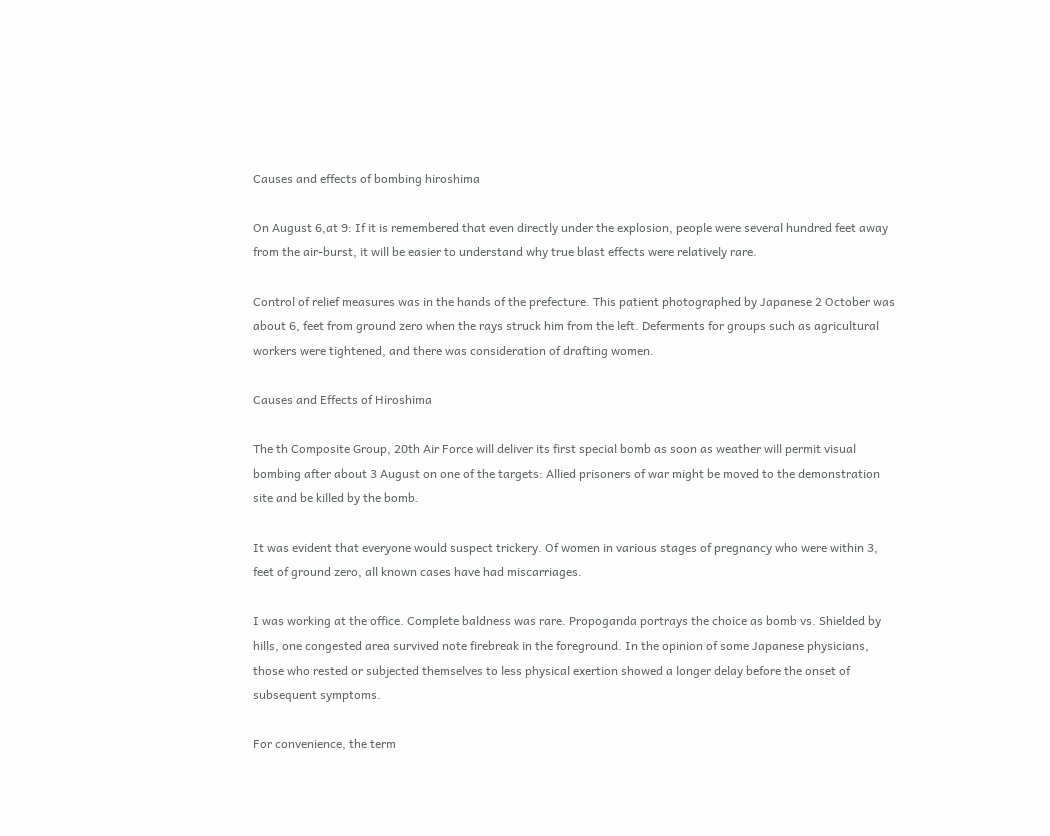Causes and effects of bombing hiroshima

On August 6,at 9: If it is remembered that even directly under the explosion, people were several hundred feet away from the air-burst, it will be easier to understand why true blast effects were relatively rare.

Control of relief measures was in the hands of the prefecture. This patient photographed by Japanese 2 October was about 6, feet from ground zero when the rays struck him from the left. Deferments for groups such as agricultural workers were tightened, and there was consideration of drafting women.

Causes and Effects of Hiroshima

The th Composite Group, 20th Air Force will deliver its first special bomb as soon as weather will permit visual bombing after about 3 August on one of the targets: Allied prisoners of war might be moved to the demonstration site and be killed by the bomb.

It was evident that everyone would suspect trickery. Of women in various stages of pregnancy who were within 3, feet of ground zero, all known cases have had miscarriages.

I was working at the office. Complete baldness was rare. Propoganda portrays the choice as bomb vs. Shielded by hills, one congested area survived note firebreak in the foreground. In the opinion of some Japanese physicians, those who rested or subjected themselves to less physical exertion showed a longer delay before the onset of subsequent symptoms.

For convenience, the term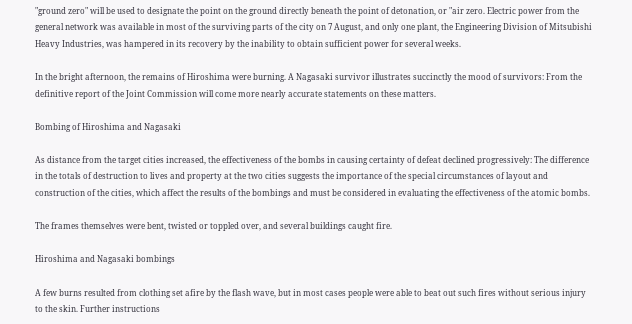"ground zero" will be used to designate the point on the ground directly beneath the point of detonation, or "air zero. Electric power from the general network was available in most of the surviving parts of the city on 7 August, and only one plant, the Engineering Division of Mitsubishi Heavy Industries, was hampered in its recovery by the inability to obtain sufficient power for several weeks.

In the bright afternoon, the remains of Hiroshima were burning. A Nagasaki survivor illustrates succinctly the mood of survivors: From the definitive report of the Joint Commission will come more nearly accurate statements on these matters.

Bombing of Hiroshima and Nagasaki

As distance from the target cities increased, the effectiveness of the bombs in causing certainty of defeat declined progressively: The difference in the totals of destruction to lives and property at the two cities suggests the importance of the special circumstances of layout and construction of the cities, which affect the results of the bombings and must be considered in evaluating the effectiveness of the atomic bombs.

The frames themselves were bent, twisted or toppled over, and several buildings caught fire.

Hiroshima and Nagasaki bombings

A few burns resulted from clothing set afire by the flash wave, but in most cases people were able to beat out such fires without serious injury to the skin. Further instructions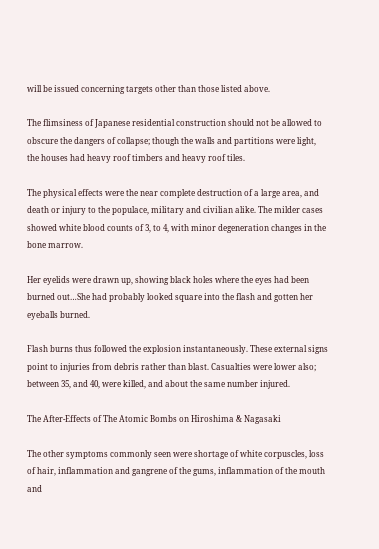will be issued concerning targets other than those listed above.

The flimsiness of Japanese residential construction should not be allowed to obscure the dangers of collapse; though the walls and partitions were light, the houses had heavy roof timbers and heavy roof tiles.

The physical effects were the near complete destruction of a large area, and death or injury to the populace, military and civilian alike. The milder cases showed white blood counts of 3, to 4, with minor degeneration changes in the bone marrow.

Her eyelids were drawn up, showing black holes where the eyes had been burned out…She had probably looked square into the flash and gotten her eyeballs burned.

Flash burns thus followed the explosion instantaneously. These external signs point to injuries from debris rather than blast. Casualties were lower also; between 35, and 40, were killed, and about the same number injured.

The After-Effects of The Atomic Bombs on Hiroshima & Nagasaki

The other symptoms commonly seen were shortage of white corpuscles, loss of hair, inflammation and gangrene of the gums, inflammation of the mouth and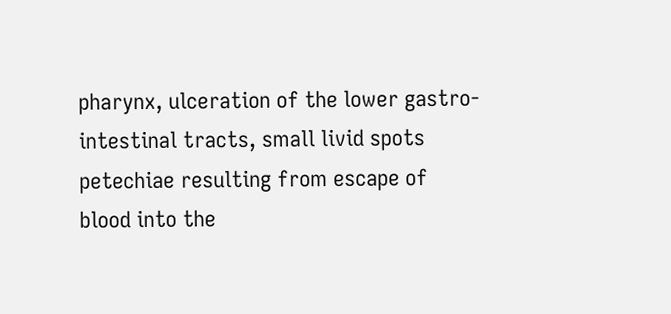pharynx, ulceration of the lower gastro-intestinal tracts, small livid spots petechiae resulting from escape of blood into the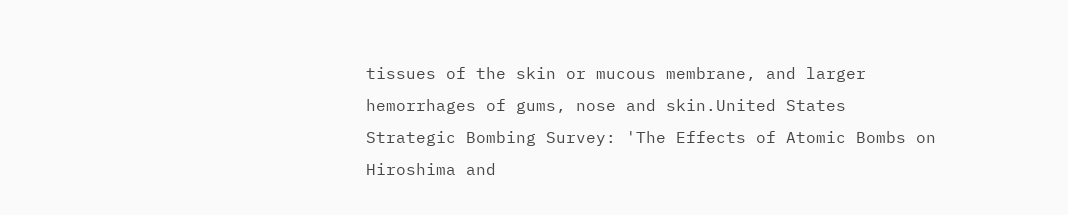tissues of the skin or mucous membrane, and larger hemorrhages of gums, nose and skin.United States Strategic Bombing Survey: 'The Effects of Atomic Bombs on Hiroshima and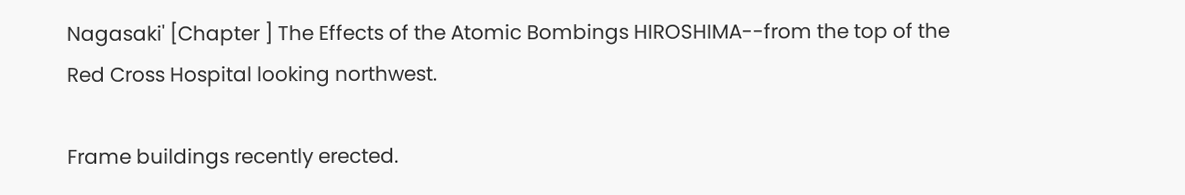Nagasaki' [Chapter ] The Effects of the Atomic Bombings HIROSHIMA--from the top of the Red Cross Hospital looking northwest.

Frame buildings recently erected.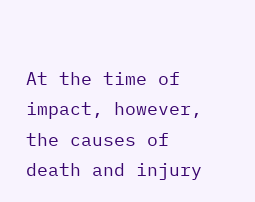At the time of impact, however, the causes of death and injury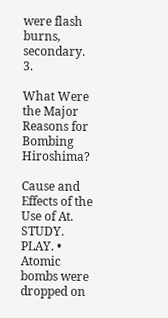were flash burns, secondary. 3.

What Were the Major Reasons for Bombing Hiroshima?

Cause and Effects of the Use of At. STUDY. PLAY. • Atomic bombs were dropped on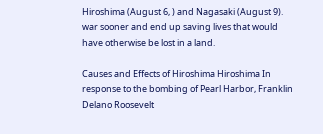Hiroshima (August 6, ) and Nagasaki (August 9). war sooner and end up saving lives that would have otherwise be lost in a land.

Causes and Effects of Hiroshima Hiroshima In response to the bombing of Pearl Harbor, Franklin Delano Roosevelt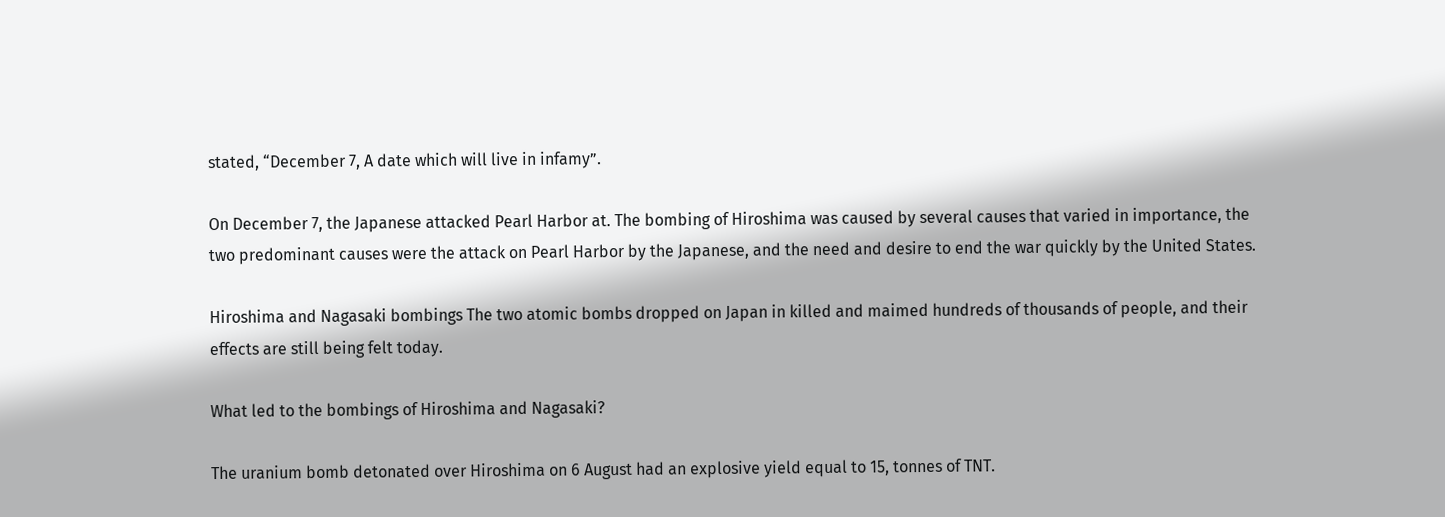stated, “December 7, A date which will live in infamy”.

On December 7, the Japanese attacked Pearl Harbor at. The bombing of Hiroshima was caused by several causes that varied in importance, the two predominant causes were the attack on Pearl Harbor by the Japanese, and the need and desire to end the war quickly by the United States.

Hiroshima and Nagasaki bombings The two atomic bombs dropped on Japan in killed and maimed hundreds of thousands of people, and their effects are still being felt today.

What led to the bombings of Hiroshima and Nagasaki?

The uranium bomb detonated over Hiroshima on 6 August had an explosive yield equal to 15, tonnes of TNT.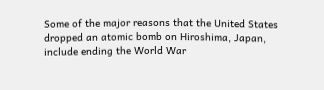Some of the major reasons that the United States dropped an atomic bomb on Hiroshima, Japan, include ending the World War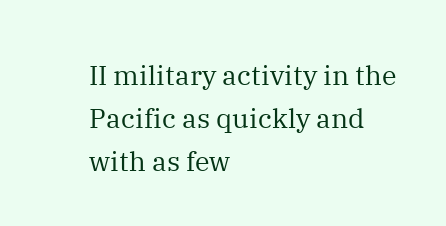II military activity in the Pacific as quickly and with as few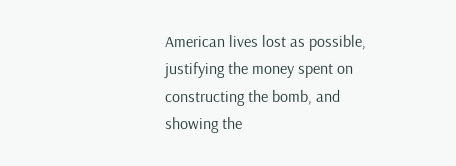American lives lost as possible, justifying the money spent on constructing the bomb, and showing the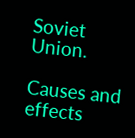Soviet Union.

Causes and effects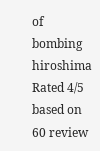of bombing hiroshima
Rated 4/5 based on 60 review